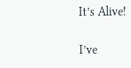It’s Alive!

I’ve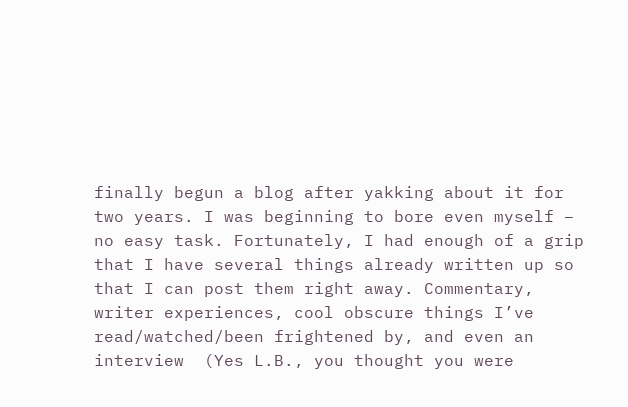finally begun a blog after yakking about it for two years. I was beginning to bore even myself –  no easy task. Fortunately, I had enough of a grip that I have several things already written up so that I can post them right away. Commentary, writer experiences, cool obscure things I’ve read/watched/been frightened by, and even an interview  (Yes L.B., you thought you were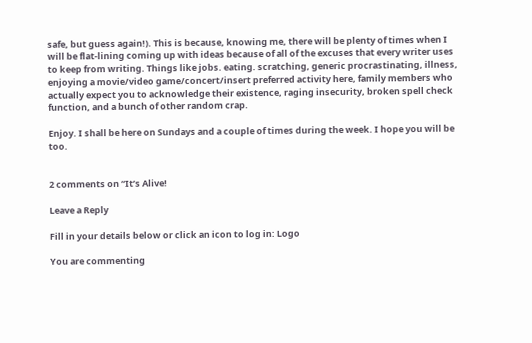safe, but guess again!). This is because, knowing me, there will be plenty of times when I will be flat-lining coming up with ideas because of all of the excuses that every writer uses to keep from writing. Things like jobs. eating. scratching, generic procrastinating, illness, enjoying a movie/video game/concert/insert preferred activity here, family members who actually expect you to acknowledge their existence, raging insecurity, broken spell check function, and a bunch of other random crap.

Enjoy. I shall be here on Sundays and a couple of times during the week. I hope you will be too.


2 comments on “It’s Alive!

Leave a Reply

Fill in your details below or click an icon to log in: Logo

You are commenting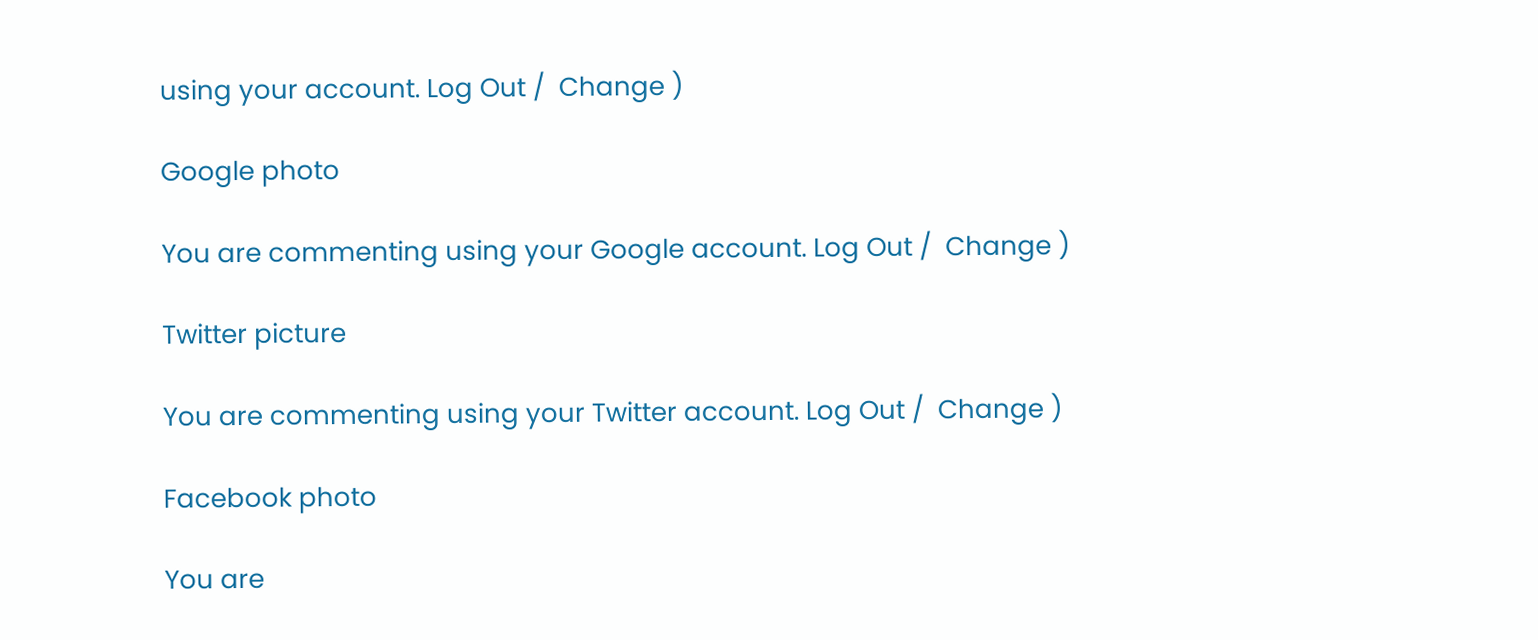using your account. Log Out /  Change )

Google photo

You are commenting using your Google account. Log Out /  Change )

Twitter picture

You are commenting using your Twitter account. Log Out /  Change )

Facebook photo

You are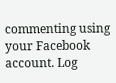commenting using your Facebook account. Log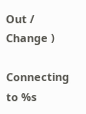Out /  Change )

Connecting to %s